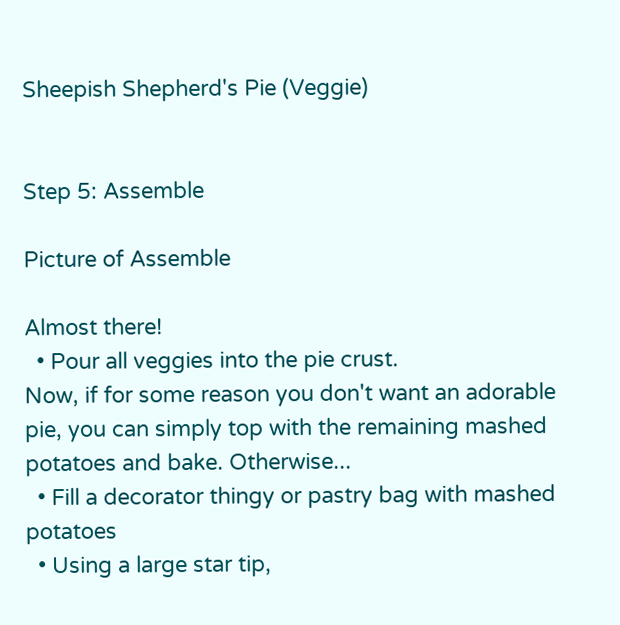Sheepish Shepherd's Pie (Veggie)


Step 5: Assemble

Picture of Assemble

Almost there!
  • Pour all veggies into the pie crust.
Now, if for some reason you don't want an adorable pie, you can simply top with the remaining mashed potatoes and bake. Otherwise...
  • Fill a decorator thingy or pastry bag with mashed potatoes
  • Using a large star tip,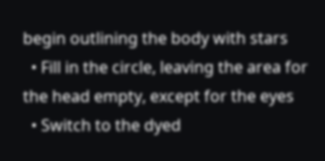begin outlining the body with stars
  • Fill in the circle, leaving the area for the head empty, except for the eyes
  • Switch to the dyed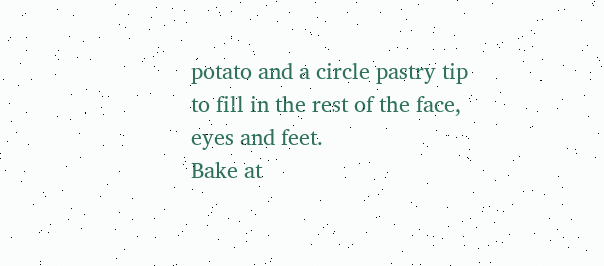potato and a circle pastry tip to fill in the rest of the face, eyes and feet.
Bake at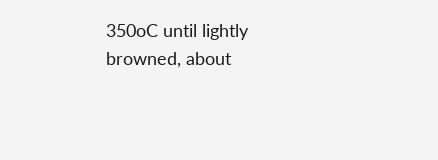350oC until lightly browned, about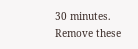30 minutes.
Remove these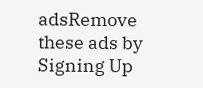adsRemove these ads by Signing Up